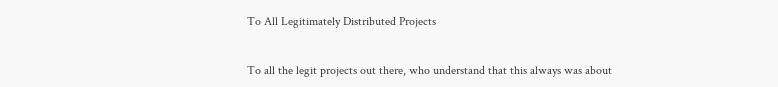To All Legitimately Distributed Projects


To all the legit projects out there, who understand that this always was about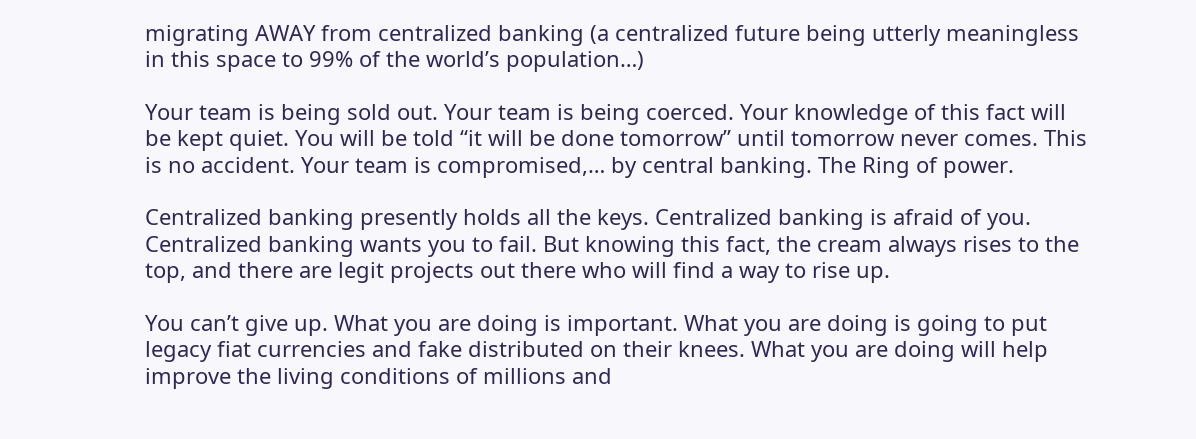migrating AWAY from centralized banking (a centralized future being utterly meaningless in this space to 99% of the world’s population…)

Your team is being sold out. Your team is being coerced. Your knowledge of this fact will be kept quiet. You will be told “it will be done tomorrow” until tomorrow never comes. This is no accident. Your team is compromised,… by central banking. The Ring of power.

Centralized banking presently holds all the keys. Centralized banking is afraid of you. Centralized banking wants you to fail. But knowing this fact, the cream always rises to the top, and there are legit projects out there who will find a way to rise up.

You can’t give up. What you are doing is important. What you are doing is going to put legacy fiat currencies and fake distributed on their knees. What you are doing will help improve the living conditions of millions and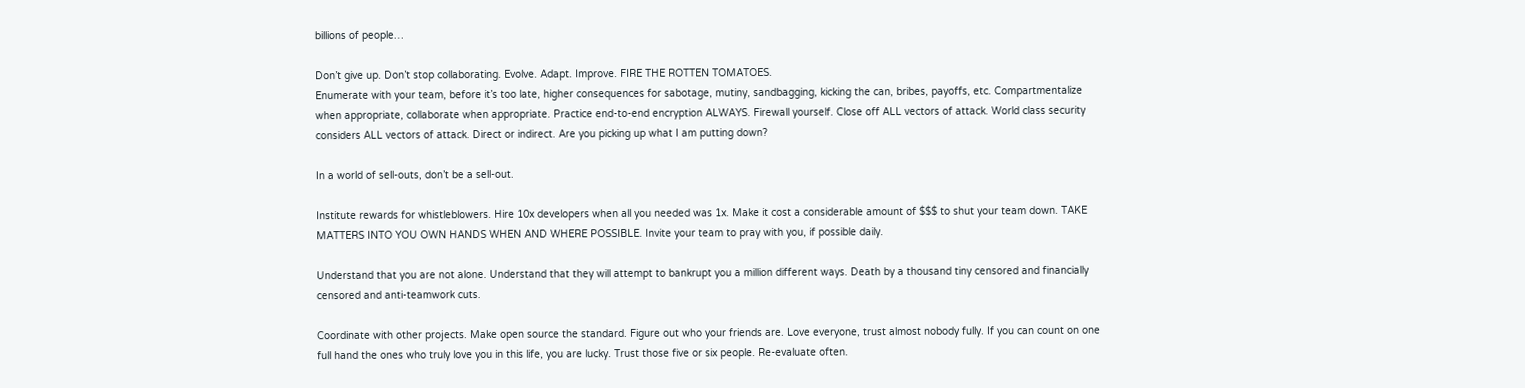billions of people…

Don’t give up. Don’t stop collaborating. Evolve. Adapt. Improve. FIRE THE ROTTEN TOMATOES.
Enumerate with your team, before it’s too late, higher consequences for sabotage, mutiny, sandbagging, kicking the can, bribes, payoffs, etc. Compartmentalize when appropriate, collaborate when appropriate. Practice end-to-end encryption ALWAYS. Firewall yourself. Close off ALL vectors of attack. World class security considers ALL vectors of attack. Direct or indirect. Are you picking up what I am putting down?

In a world of sell-outs, don’t be a sell-out.

Institute rewards for whistleblowers. Hire 10x developers when all you needed was 1x. Make it cost a considerable amount of $$$ to shut your team down. TAKE MATTERS INTO YOU OWN HANDS WHEN AND WHERE POSSIBLE. Invite your team to pray with you, if possible daily.

Understand that you are not alone. Understand that they will attempt to bankrupt you a million different ways. Death by a thousand tiny censored and financially censored and anti-teamwork cuts.

Coordinate with other projects. Make open source the standard. Figure out who your friends are. Love everyone, trust almost nobody fully. If you can count on one full hand the ones who truly love you in this life, you are lucky. Trust those five or six people. Re-evaluate often.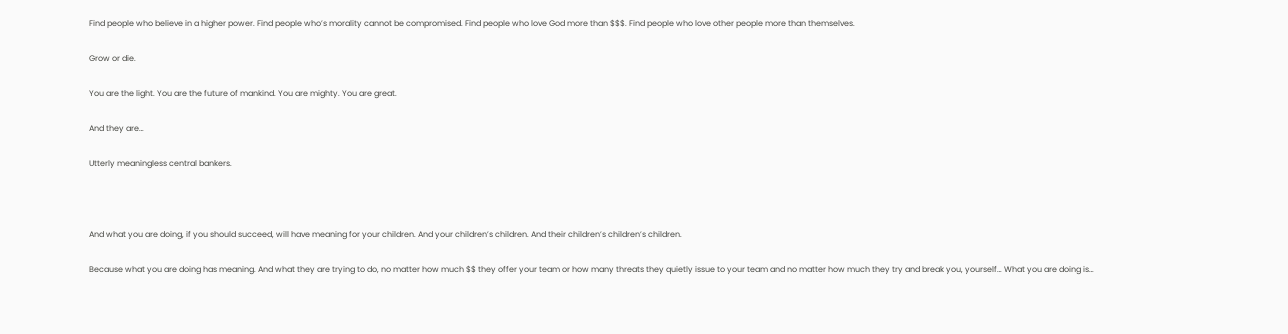Find people who believe in a higher power. Find people who’s morality cannot be compromised. Find people who love God more than $$$. Find people who love other people more than themselves.

Grow or die.

You are the light. You are the future of mankind. You are mighty. You are great.

And they are…

Utterly meaningless central bankers.



And what you are doing, if you should succeed, will have meaning for your children. And your children’s children. And their children’s children’s children.

Because what you are doing has meaning. And what they are trying to do, no matter how much $$ they offer your team or how many threats they quietly issue to your team and no matter how much they try and break you, yourself… What you are doing is…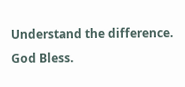Understand the difference. God Bless.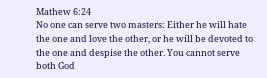Mathew 6:24
No one can serve two masters: Either he will hate the one and love the other, or he will be devoted to the one and despise the other. You cannot serve both God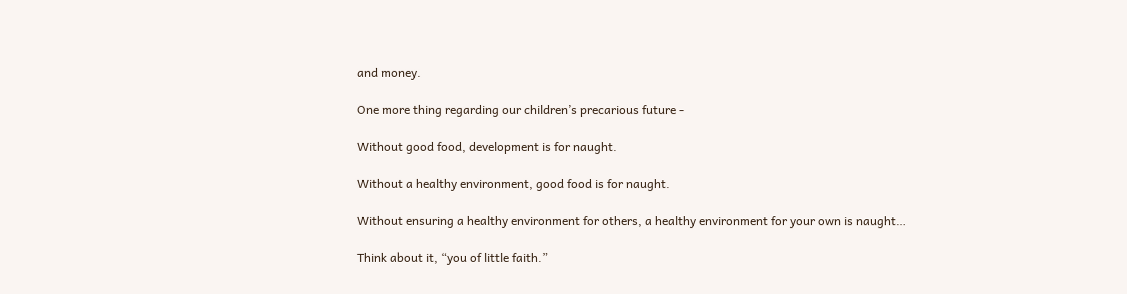and money.

One more thing regarding our children’s precarious future -

Without good food, development is for naught.

Without a healthy environment, good food is for naught.

Without ensuring a healthy environment for others, a healthy environment for your own is naught…

Think about it, “you of little faith.”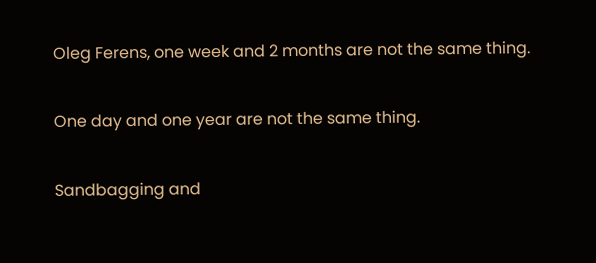Oleg Ferens, one week and 2 months are not the same thing.

One day and one year are not the same thing.

Sandbagging and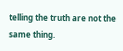telling the truth are not the same thing.